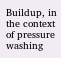Buildup, in the context of pressure washing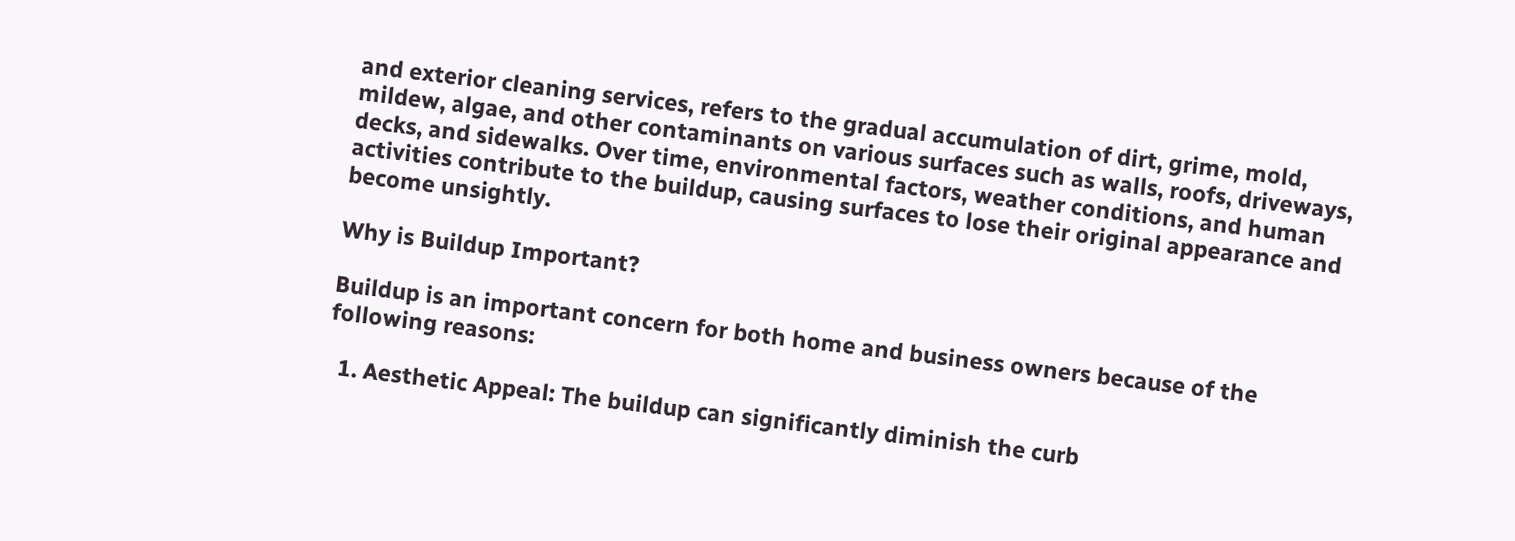and exterior cleaning services, refers to the gradual accumulation of dirt, grime, mold, mildew, algae, and other contaminants on various surfaces such as walls, roofs, driveways, decks, and sidewalks. Over time, environmental factors, weather conditions, and human activities contribute to the buildup, causing surfaces to lose their original appearance and become unsightly.

Why is Buildup Important?

Buildup is an important concern for both home and business owners because of the following reasons:

  1. Aesthetic Appeal: The buildup can significantly diminish the curb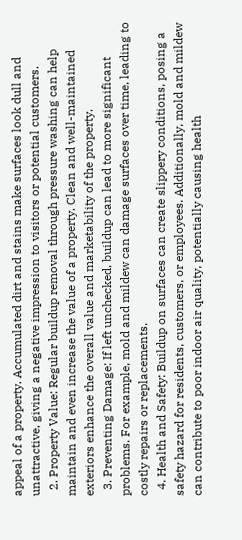appeal of a property. Accumulated dirt and stains make surfaces look dull and unattractive, giving a negative impression to visitors or potential customers.
  2. Property Value: Regular buildup removal through pressure washing can help maintain and even increase the value of a property. Clean and well-maintained exteriors enhance the overall value and marketability of the property.
  3. Preventing Damage: If left unchecked, buildup can lead to more significant problems. For example, mold and mildew can damage surfaces over time, leading to costly repairs or replacements.
  4. Health and Safety: Buildup on surfaces can create slippery conditions, posing a safety hazard for residents, customers, or employees. Additionally, mold and mildew can contribute to poor indoor air quality, potentially causing health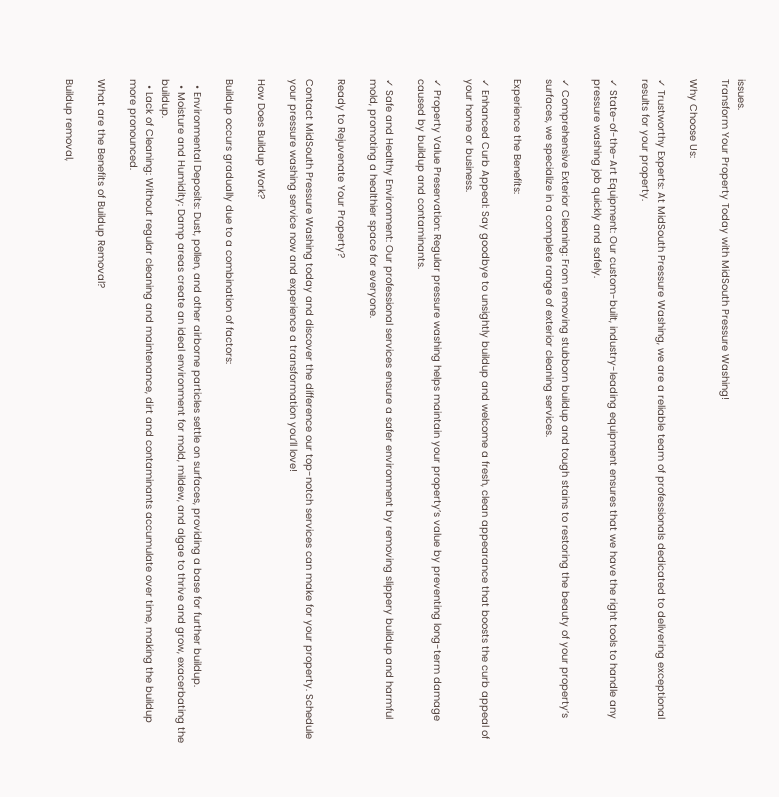issues.
Transform Your Property Today with MidSouth Pressure Washing!

Why Choose Us:

✓ Trustworthy Experts: At MidSouth Pressure Washing, we are a reliable team of professionals dedicated to delivering exceptional results for your property.

✓ State-of-the-Art Equipment: Our custom-built, industry-leading equipment ensures that we have the right tools to handle any pressure washing job quickly and safely.

✓ Comprehensive Exterior Cleaning: From removing stubborn buildup and tough stains to restoring the beauty of your property’s surfaces, we specialize in a complete range of exterior cleaning services.

Experience the Benefits:

✓ Enhanced Curb Appeal: Say goodbye to unsightly buildup and welcome a fresh, clean appearance that boosts the curb appeal of your home or business.

✓ Property Value Preservation: Regular pressure washing helps maintain your property’s value by preventing long-term damage caused by buildup and contaminants.

✓ Safe and Healthy Environment: Our professional services ensure a safer environment by removing slippery buildup and harmful mold, promoting a healthier space for everyone.

Ready to Rejuvenate Your Property?

Contact MidSouth Pressure Washing today and discover the difference our top-notch services can make for your property. Schedule your pressure washing service now and experience a transformation you’ll love!

How Does Buildup Work?

Buildup occurs gradually due to a combination of factors:

  • Environmental Deposits: Dust, pollen, and other airborne particles settle on surfaces, providing a base for further buildup.
  • Moisture and Humidity: Damp areas create an ideal environment for mold, mildew, and algae to thrive and grow, exacerbating the buildup.
  • Lack of Cleaning: Without regular cleaning and maintenance, dirt and contaminants accumulate over time, making the buildup more pronounced.

What are the Benefits of Buildup Removal?

Buildup removal,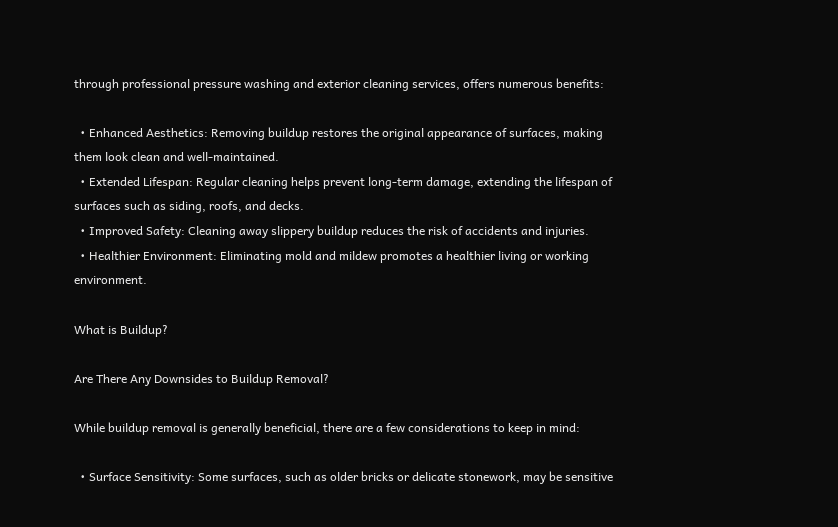through professional pressure washing and exterior cleaning services, offers numerous benefits:

  • Enhanced Aesthetics: Removing buildup restores the original appearance of surfaces, making them look clean and well-maintained.
  • Extended Lifespan: Regular cleaning helps prevent long-term damage, extending the lifespan of surfaces such as siding, roofs, and decks.
  • Improved Safety: Cleaning away slippery buildup reduces the risk of accidents and injuries.
  • Healthier Environment: Eliminating mold and mildew promotes a healthier living or working environment.

What is Buildup?

Are There Any Downsides to Buildup Removal?

While buildup removal is generally beneficial, there are a few considerations to keep in mind:

  • Surface Sensitivity: Some surfaces, such as older bricks or delicate stonework, may be sensitive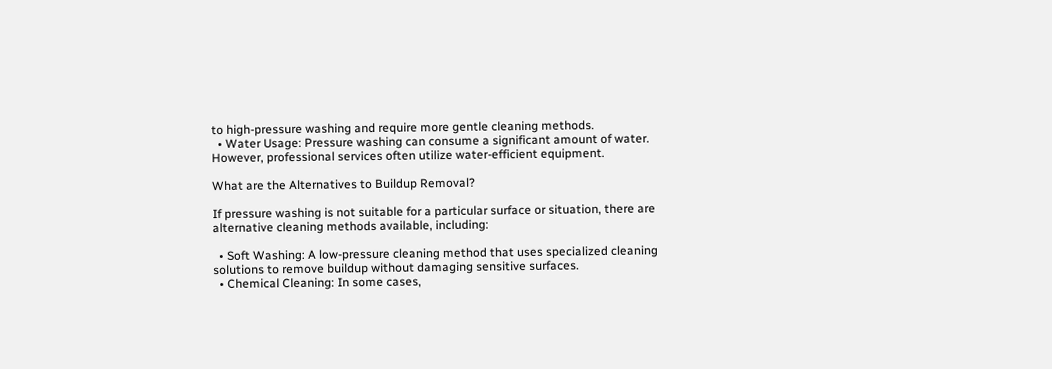to high-pressure washing and require more gentle cleaning methods.
  • Water Usage: Pressure washing can consume a significant amount of water. However, professional services often utilize water-efficient equipment.

What are the Alternatives to Buildup Removal?

If pressure washing is not suitable for a particular surface or situation, there are alternative cleaning methods available, including:

  • Soft Washing: A low-pressure cleaning method that uses specialized cleaning solutions to remove buildup without damaging sensitive surfaces.
  • Chemical Cleaning: In some cases,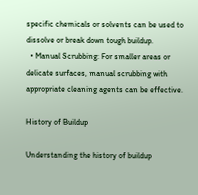specific chemicals or solvents can be used to dissolve or break down tough buildup.
  • Manual Scrubbing: For smaller areas or delicate surfaces, manual scrubbing with appropriate cleaning agents can be effective.

History of Buildup

Understanding the history of buildup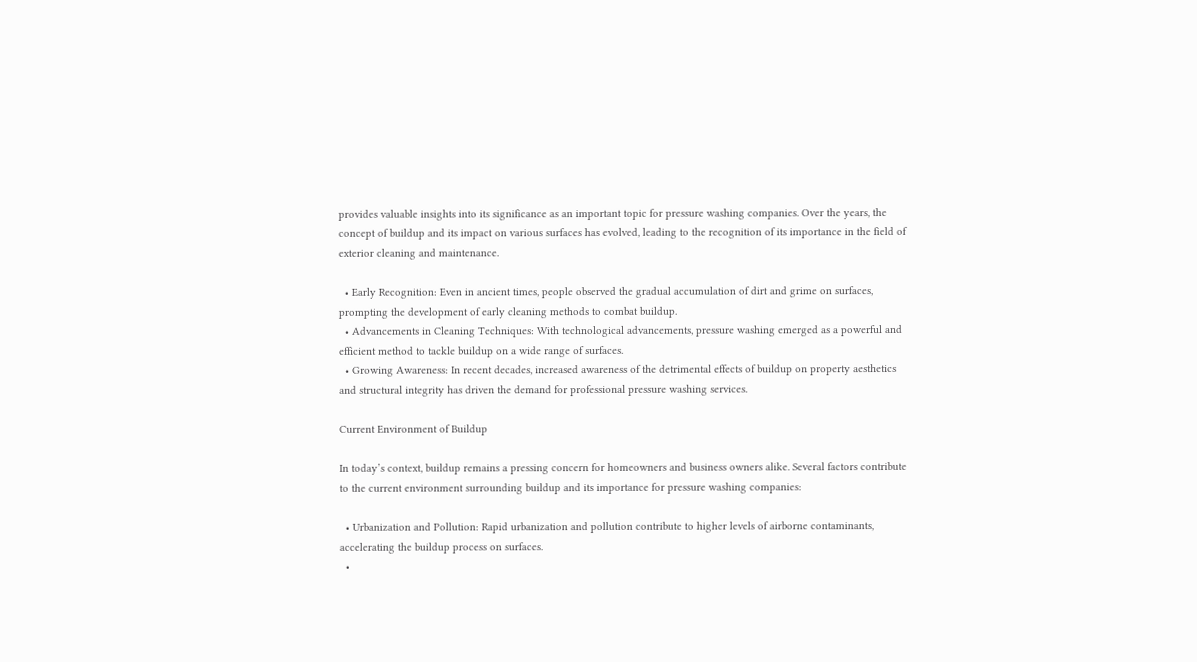provides valuable insights into its significance as an important topic for pressure washing companies. Over the years, the concept of buildup and its impact on various surfaces has evolved, leading to the recognition of its importance in the field of exterior cleaning and maintenance.

  • Early Recognition: Even in ancient times, people observed the gradual accumulation of dirt and grime on surfaces, prompting the development of early cleaning methods to combat buildup.
  • Advancements in Cleaning Techniques: With technological advancements, pressure washing emerged as a powerful and efficient method to tackle buildup on a wide range of surfaces.
  • Growing Awareness: In recent decades, increased awareness of the detrimental effects of buildup on property aesthetics and structural integrity has driven the demand for professional pressure washing services.

Current Environment of Buildup

In today’s context, buildup remains a pressing concern for homeowners and business owners alike. Several factors contribute to the current environment surrounding buildup and its importance for pressure washing companies:

  • Urbanization and Pollution: Rapid urbanization and pollution contribute to higher levels of airborne contaminants, accelerating the buildup process on surfaces.
  •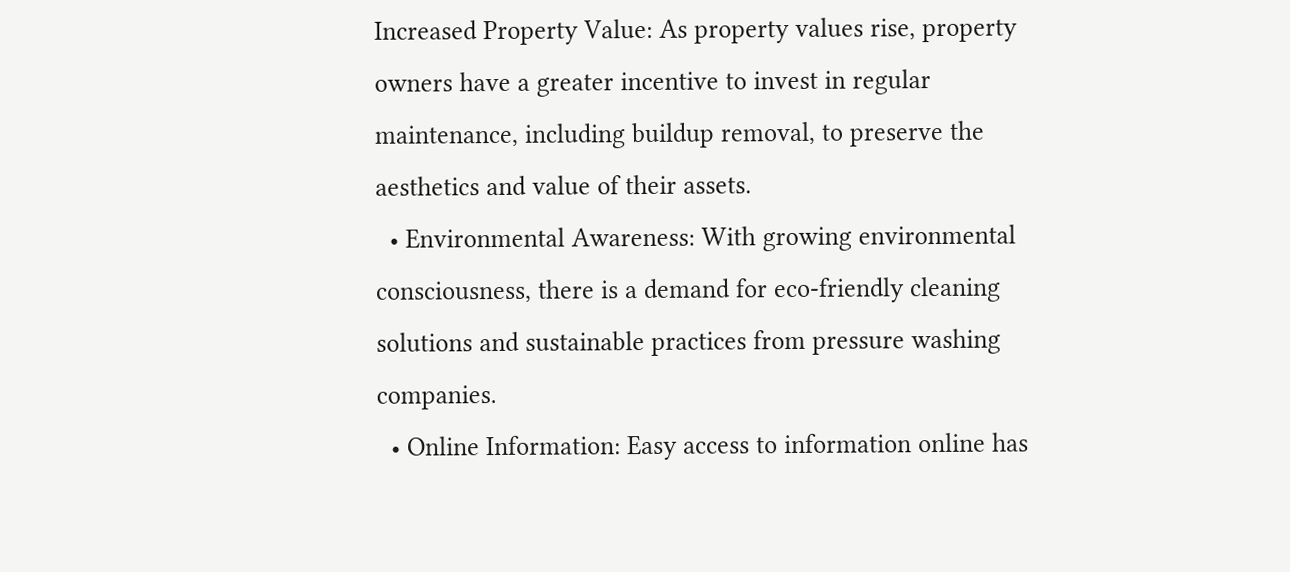Increased Property Value: As property values rise, property owners have a greater incentive to invest in regular maintenance, including buildup removal, to preserve the aesthetics and value of their assets.
  • Environmental Awareness: With growing environmental consciousness, there is a demand for eco-friendly cleaning solutions and sustainable practices from pressure washing companies.
  • Online Information: Easy access to information online has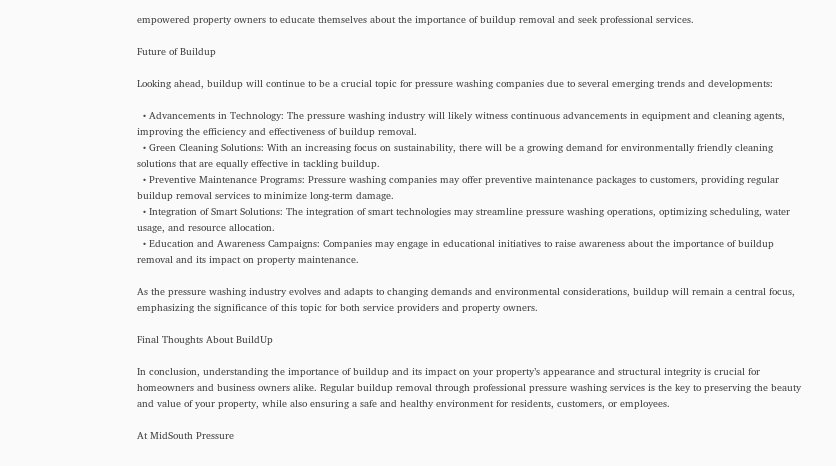empowered property owners to educate themselves about the importance of buildup removal and seek professional services.

Future of Buildup

Looking ahead, buildup will continue to be a crucial topic for pressure washing companies due to several emerging trends and developments:

  • Advancements in Technology: The pressure washing industry will likely witness continuous advancements in equipment and cleaning agents, improving the efficiency and effectiveness of buildup removal.
  • Green Cleaning Solutions: With an increasing focus on sustainability, there will be a growing demand for environmentally friendly cleaning solutions that are equally effective in tackling buildup.
  • Preventive Maintenance Programs: Pressure washing companies may offer preventive maintenance packages to customers, providing regular buildup removal services to minimize long-term damage.
  • Integration of Smart Solutions: The integration of smart technologies may streamline pressure washing operations, optimizing scheduling, water usage, and resource allocation.
  • Education and Awareness Campaigns: Companies may engage in educational initiatives to raise awareness about the importance of buildup removal and its impact on property maintenance.

As the pressure washing industry evolves and adapts to changing demands and environmental considerations, buildup will remain a central focus, emphasizing the significance of this topic for both service providers and property owners.

Final Thoughts About BuildUp

In conclusion, understanding the importance of buildup and its impact on your property’s appearance and structural integrity is crucial for homeowners and business owners alike. Regular buildup removal through professional pressure washing services is the key to preserving the beauty and value of your property, while also ensuring a safe and healthy environment for residents, customers, or employees.

At MidSouth Pressure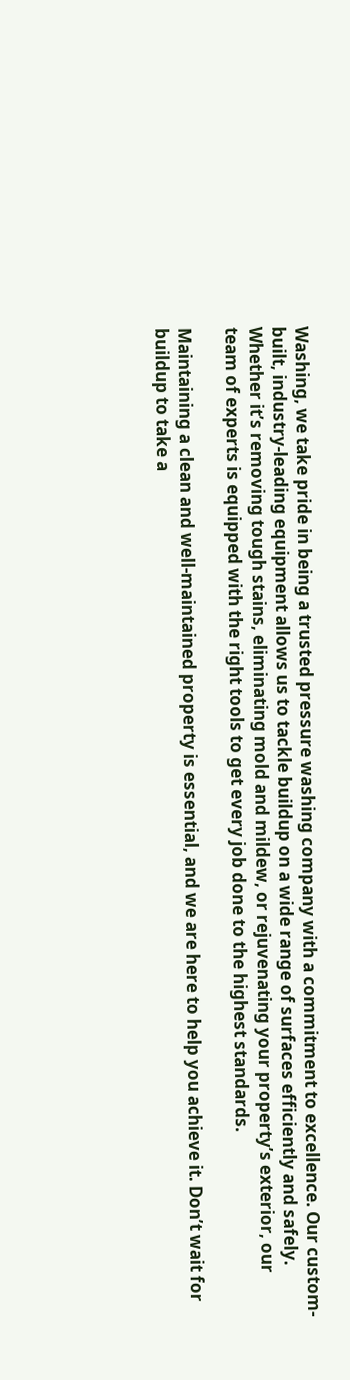Washing, we take pride in being a trusted pressure washing company with a commitment to excellence. Our custom-built, industry-leading equipment allows us to tackle buildup on a wide range of surfaces efficiently and safely. Whether it’s removing tough stains, eliminating mold and mildew, or rejuvenating your property’s exterior, our team of experts is equipped with the right tools to get every job done to the highest standards.

Maintaining a clean and well-maintained property is essential, and we are here to help you achieve it. Don’t wait for buildup to take a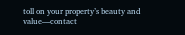toll on your property’s beauty and value—contact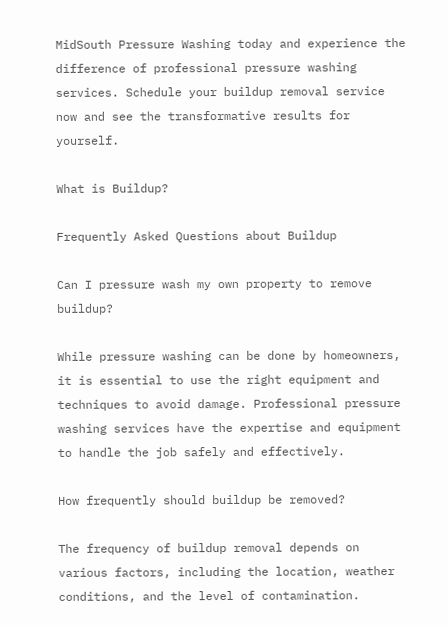MidSouth Pressure Washing today and experience the difference of professional pressure washing services. Schedule your buildup removal service now and see the transformative results for yourself.

What is Buildup?

Frequently Asked Questions about Buildup

Can I pressure wash my own property to remove buildup?

While pressure washing can be done by homeowners, it is essential to use the right equipment and techniques to avoid damage. Professional pressure washing services have the expertise and equipment to handle the job safely and effectively.

How frequently should buildup be removed?

The frequency of buildup removal depends on various factors, including the location, weather conditions, and the level of contamination.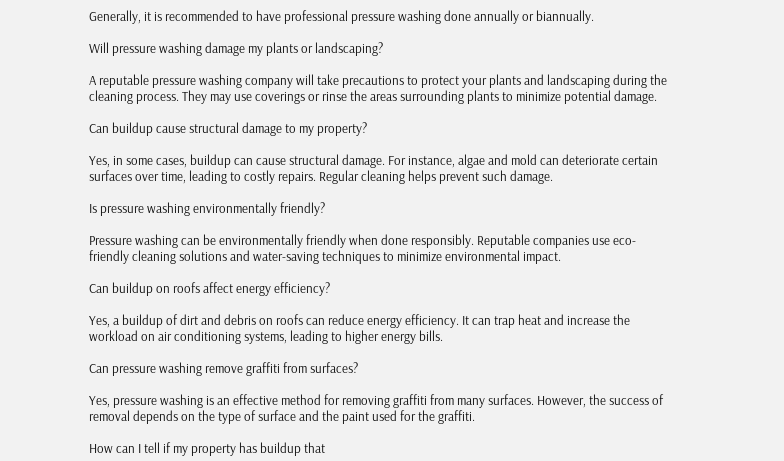Generally, it is recommended to have professional pressure washing done annually or biannually.

Will pressure washing damage my plants or landscaping?

A reputable pressure washing company will take precautions to protect your plants and landscaping during the cleaning process. They may use coverings or rinse the areas surrounding plants to minimize potential damage.

Can buildup cause structural damage to my property?

Yes, in some cases, buildup can cause structural damage. For instance, algae and mold can deteriorate certain surfaces over time, leading to costly repairs. Regular cleaning helps prevent such damage.

Is pressure washing environmentally friendly?

Pressure washing can be environmentally friendly when done responsibly. Reputable companies use eco-friendly cleaning solutions and water-saving techniques to minimize environmental impact.

Can buildup on roofs affect energy efficiency?

Yes, a buildup of dirt and debris on roofs can reduce energy efficiency. It can trap heat and increase the workload on air conditioning systems, leading to higher energy bills.

Can pressure washing remove graffiti from surfaces?

Yes, pressure washing is an effective method for removing graffiti from many surfaces. However, the success of removal depends on the type of surface and the paint used for the graffiti.

How can I tell if my property has buildup that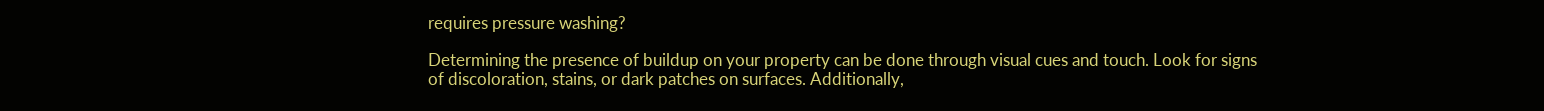requires pressure washing?

Determining the presence of buildup on your property can be done through visual cues and touch. Look for signs of discoloration, stains, or dark patches on surfaces. Additionally,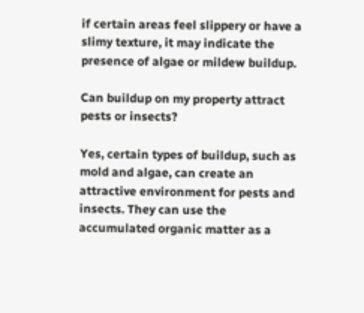if certain areas feel slippery or have a slimy texture, it may indicate the presence of algae or mildew buildup.

Can buildup on my property attract pests or insects?

Yes, certain types of buildup, such as mold and algae, can create an attractive environment for pests and insects. They can use the accumulated organic matter as a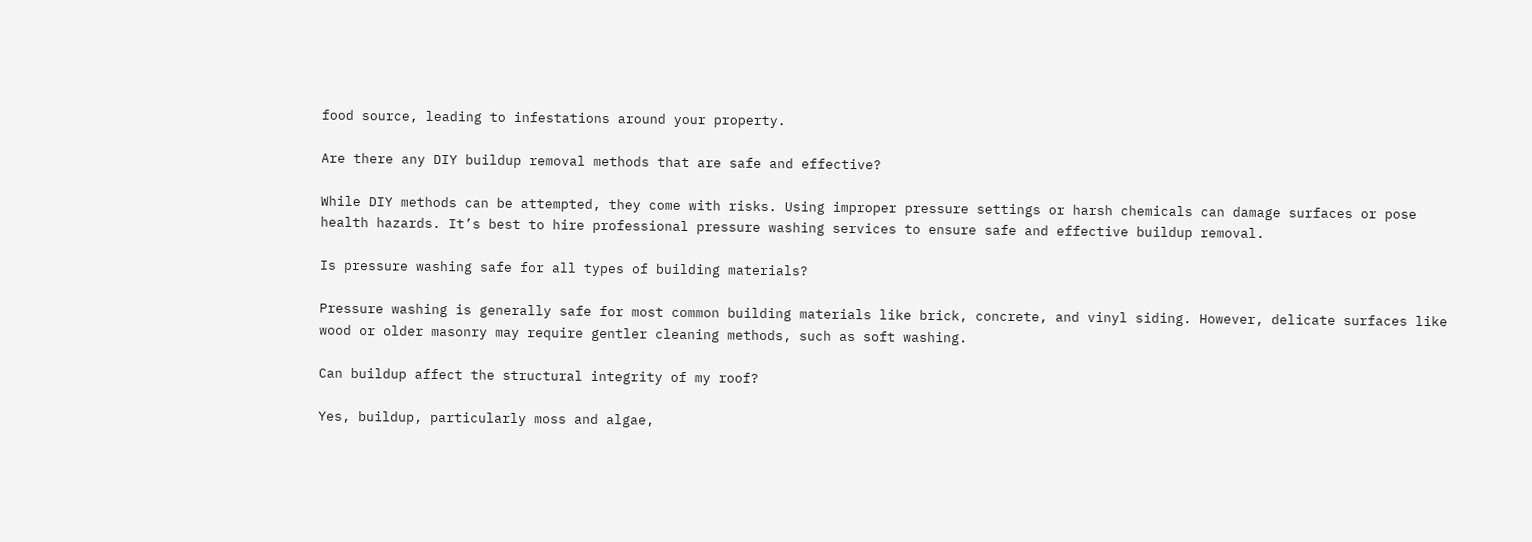food source, leading to infestations around your property.

Are there any DIY buildup removal methods that are safe and effective?

While DIY methods can be attempted, they come with risks. Using improper pressure settings or harsh chemicals can damage surfaces or pose health hazards. It’s best to hire professional pressure washing services to ensure safe and effective buildup removal.

Is pressure washing safe for all types of building materials?

Pressure washing is generally safe for most common building materials like brick, concrete, and vinyl siding. However, delicate surfaces like wood or older masonry may require gentler cleaning methods, such as soft washing.

Can buildup affect the structural integrity of my roof?

Yes, buildup, particularly moss and algae,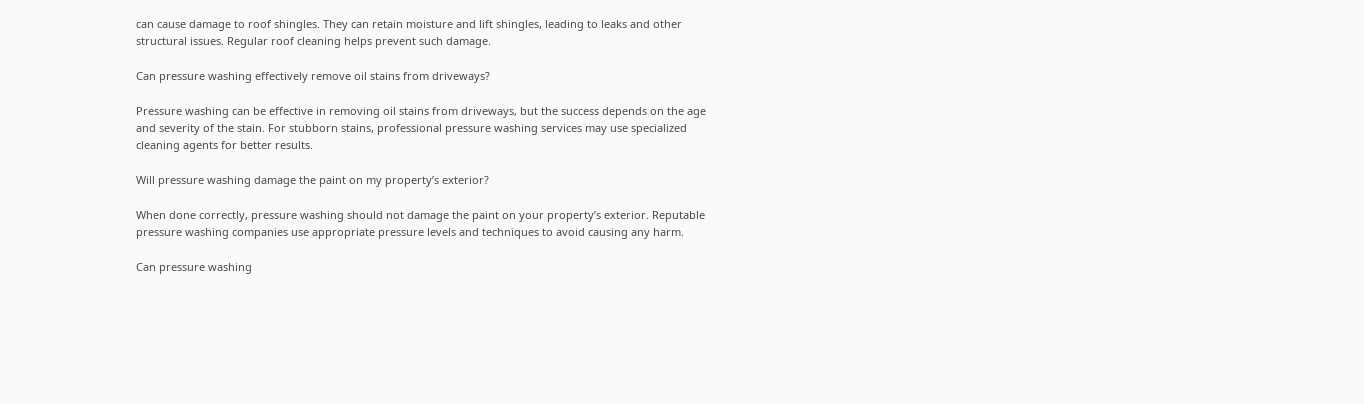can cause damage to roof shingles. They can retain moisture and lift shingles, leading to leaks and other structural issues. Regular roof cleaning helps prevent such damage.

Can pressure washing effectively remove oil stains from driveways?

Pressure washing can be effective in removing oil stains from driveways, but the success depends on the age and severity of the stain. For stubborn stains, professional pressure washing services may use specialized cleaning agents for better results.

Will pressure washing damage the paint on my property’s exterior?

When done correctly, pressure washing should not damage the paint on your property’s exterior. Reputable pressure washing companies use appropriate pressure levels and techniques to avoid causing any harm.

Can pressure washing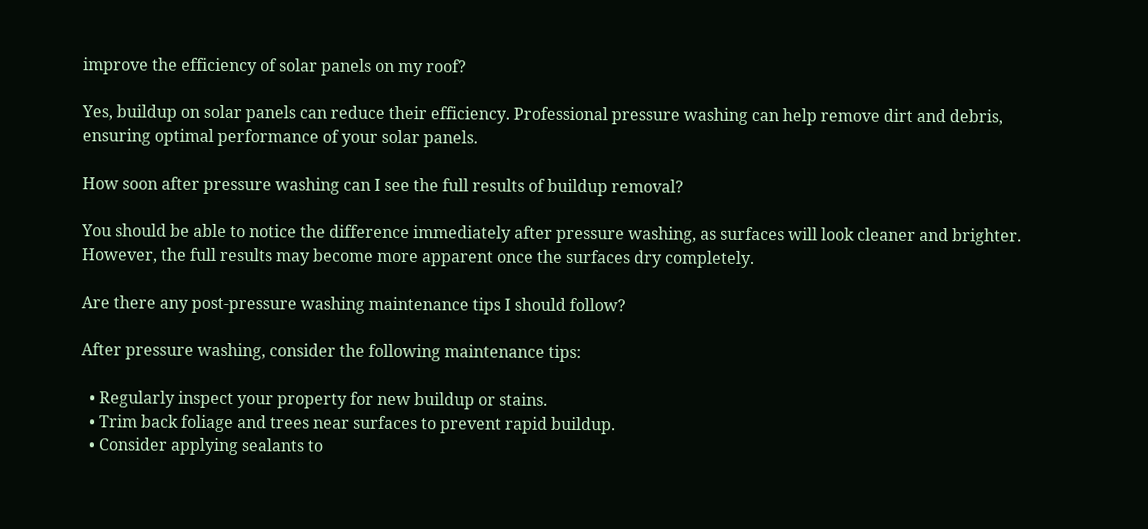improve the efficiency of solar panels on my roof?

Yes, buildup on solar panels can reduce their efficiency. Professional pressure washing can help remove dirt and debris, ensuring optimal performance of your solar panels.

How soon after pressure washing can I see the full results of buildup removal?

You should be able to notice the difference immediately after pressure washing, as surfaces will look cleaner and brighter. However, the full results may become more apparent once the surfaces dry completely.

Are there any post-pressure washing maintenance tips I should follow?

After pressure washing, consider the following maintenance tips:

  • Regularly inspect your property for new buildup or stains.
  • Trim back foliage and trees near surfaces to prevent rapid buildup.
  • Consider applying sealants to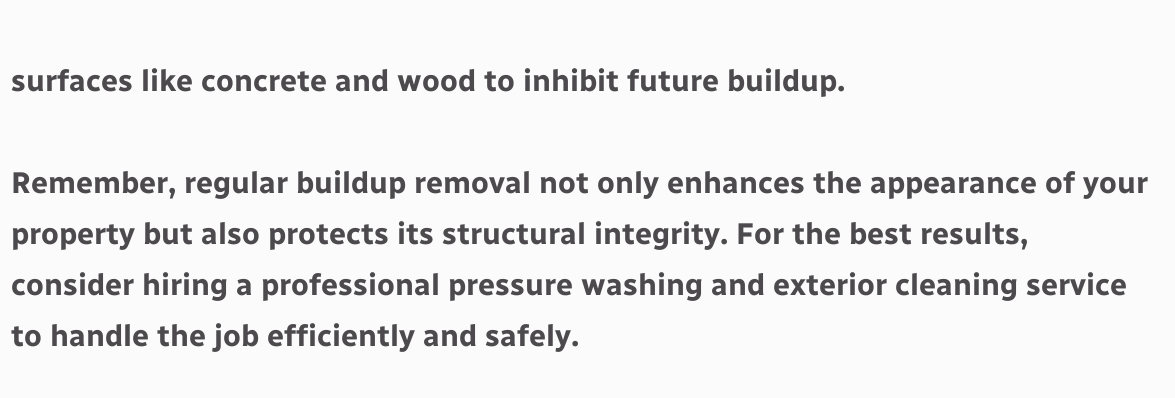surfaces like concrete and wood to inhibit future buildup.

Remember, regular buildup removal not only enhances the appearance of your property but also protects its structural integrity. For the best results, consider hiring a professional pressure washing and exterior cleaning service to handle the job efficiently and safely.